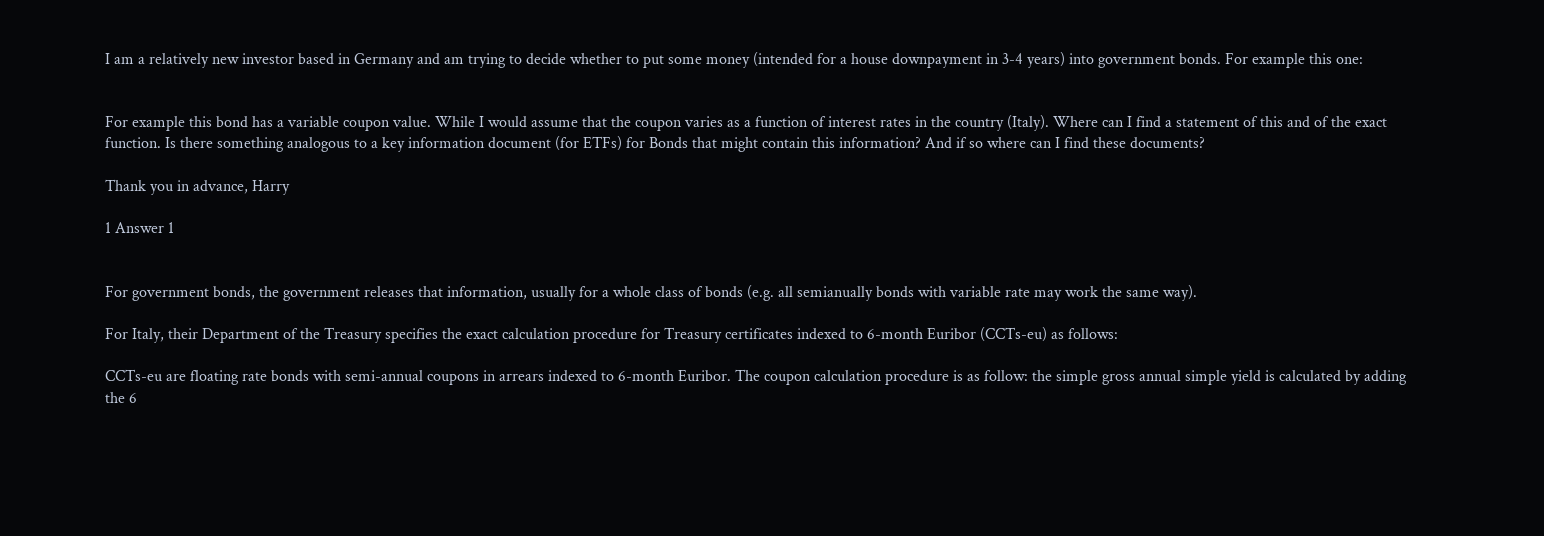I am a relatively new investor based in Germany and am trying to decide whether to put some money (intended for a house downpayment in 3-4 years) into government bonds. For example this one:


For example this bond has a variable coupon value. While I would assume that the coupon varies as a function of interest rates in the country (Italy). Where can I find a statement of this and of the exact function. Is there something analogous to a key information document (for ETFs) for Bonds that might contain this information? And if so where can I find these documents?

Thank you in advance, Harry

1 Answer 1


For government bonds, the government releases that information, usually for a whole class of bonds (e.g. all semianually bonds with variable rate may work the same way).

For Italy, their Department of the Treasury specifies the exact calculation procedure for Treasury certificates indexed to 6-month Euribor (CCTs-eu) as follows:

CCTs-eu are floating rate bonds with semi-annual coupons in arrears indexed to 6-month Euribor. The coupon calculation procedure is as follow: the simple gross annual simple yield is calculated by adding the 6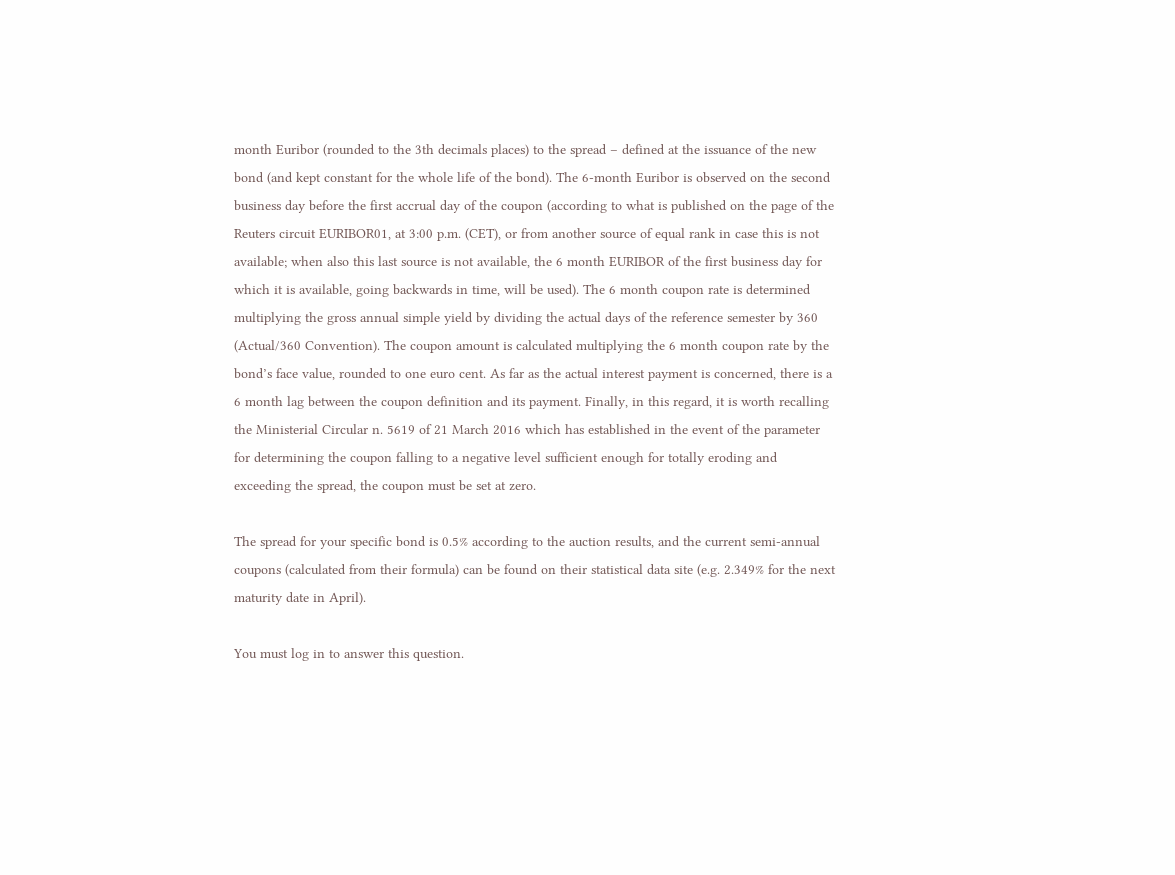month Euribor (rounded to the 3th decimals places) to the spread – defined at the issuance of the new bond (and kept constant for the whole life of the bond). The 6-month Euribor is observed on the second business day before the first accrual day of the coupon (according to what is published on the page of the Reuters circuit EURIBOR01, at 3:00 p.m. (CET), or from another source of equal rank in case this is not available; when also this last source is not available, the 6 month EURIBOR of the first business day for which it is available, going backwards in time, will be used). The 6 month coupon rate is determined multiplying the gross annual simple yield by dividing the actual days of the reference semester by 360 (Actual/360 Convention). The coupon amount is calculated multiplying the 6 month coupon rate by the bond’s face value, rounded to one euro cent. As far as the actual interest payment is concerned, there is a 6 month lag between the coupon definition and its payment. Finally, in this regard, it is worth recalling the Ministerial Circular n. 5619 of 21 March 2016 which has established in the event of the parameter for determining the coupon falling to a negative level sufficient enough for totally eroding and exceeding the spread, the coupon must be set at zero.

The spread for your specific bond is 0.5% according to the auction results, and the current semi-annual coupons (calculated from their formula) can be found on their statistical data site (e.g. 2.349% for the next maturity date in April).

You must log in to answer this question.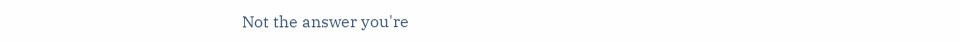Not the answer you're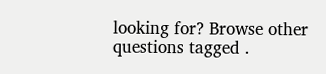looking for? Browse other questions tagged .